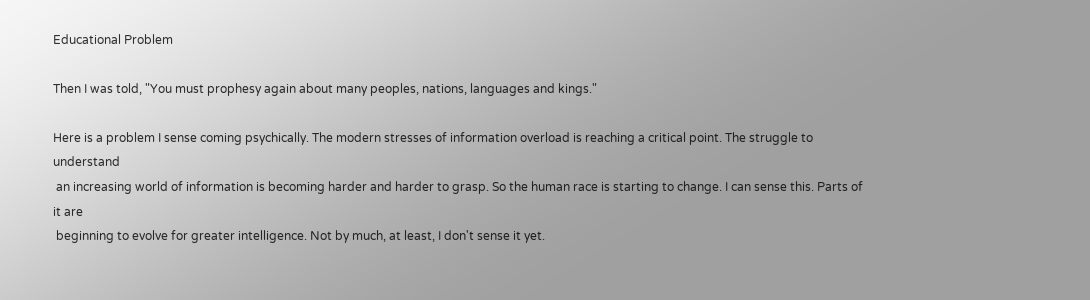Educational Problem

Then I was told, "You must prophesy again about many peoples, nations, languages and kings."

Here is a problem I sense coming psychically. The modern stresses of information overload is reaching a critical point. The struggle to understand
 an increasing world of information is becoming harder and harder to grasp. So the human race is starting to change. I can sense this. Parts of it are
 beginning to evolve for greater intelligence. Not by much, at least, I don't sense it yet.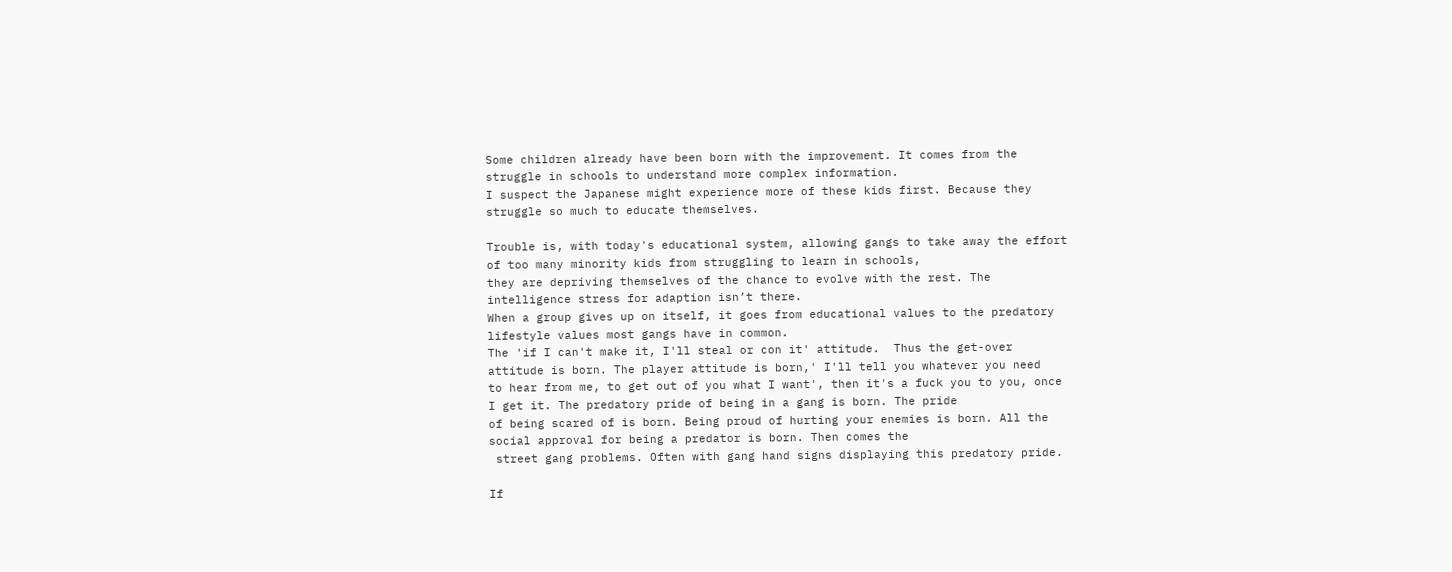Some children already have been born with the improvement. It comes from the struggle in schools to understand more complex information.
I suspect the Japanese might experience more of these kids first. Because they struggle so much to educate themselves.

Trouble is, with today's educational system, allowing gangs to take away the effort of too many minority kids from struggling to learn in schools,
they are depriving themselves of the chance to evolve with the rest. The intelligence stress for adaption isn’t there.
When a group gives up on itself, it goes from educational values to the predatory lifestyle values most gangs have in common.
The 'if I can't make it, I'll steal or con it' attitude.  Thus the get-over attitude is born. The player attitude is born,' I'll tell you whatever you need
to hear from me, to get out of you what I want', then it's a fuck you to you, once I get it. The predatory pride of being in a gang is born. The pride
of being scared of is born. Being proud of hurting your enemies is born. All the social approval for being a predator is born. Then comes the
 street gang problems. Often with gang hand signs displaying this predatory pride.

If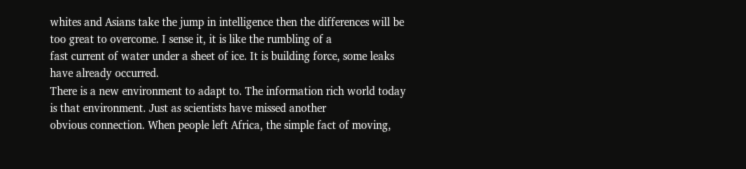whites and Asians take the jump in intelligence then the differences will be too great to overcome. I sense it, it is like the rumbling of a
fast current of water under a sheet of ice. It is building force, some leaks have already occurred.
There is a new environment to adapt to. The information rich world today is that environment. Just as scientists have missed another
obvious connection. When people left Africa, the simple fact of moving,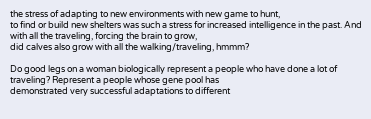the stress of adapting to new environments with new game to hunt,
to find or build new shelters was such a stress for increased intelligence in the past. And with all the traveling, forcing the brain to grow,
did calves also grow with all the walking/traveling, hmmm?

Do good legs on a woman biologically represent a people who have done a lot of traveling? Represent a people whose gene pool has
demonstrated very successful adaptations to different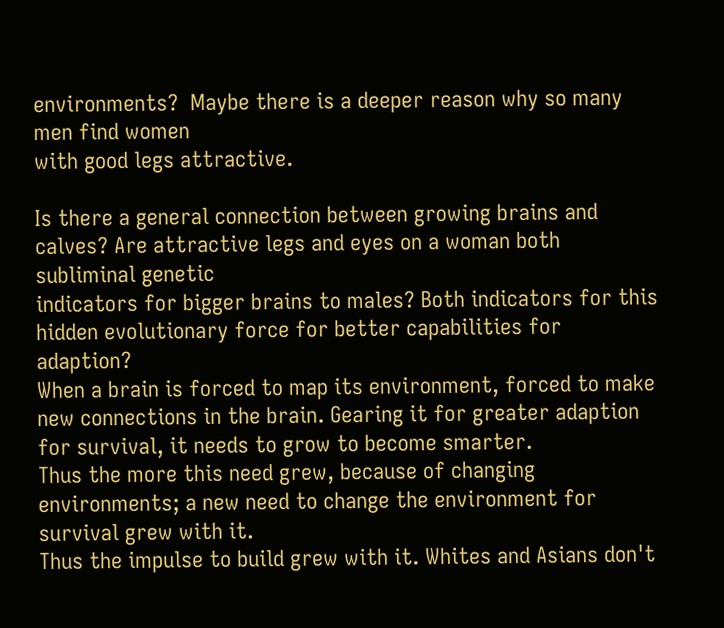environments?  Maybe there is a deeper reason why so many men find women
with good legs attractive.

Is there a general connection between growing brains and calves? Are attractive legs and eyes on a woman both subliminal genetic
indicators for bigger brains to males? Both indicators for this hidden evolutionary force for better capabilities for adaption?
When a brain is forced to map its environment, forced to make new connections in the brain. Gearing it for greater adaption
for survival, it needs to grow to become smarter.
Thus the more this need grew, because of changing environments; a new need to change the environment for survival grew with it.
Thus the impulse to build grew with it. Whites and Asians don't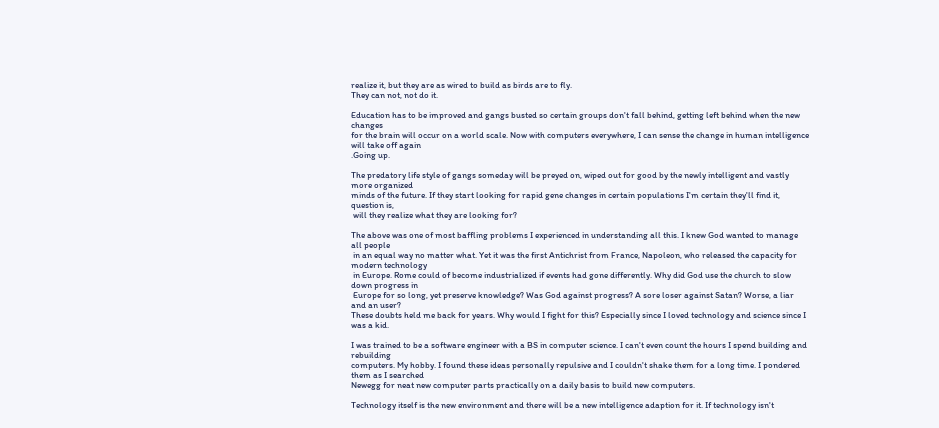realize it, but they are as wired to build as birds are to fly.
They can not, not do it.

Education has to be improved and gangs busted so certain groups don't fall behind, getting left behind when the new changes
for the brain will occur on a world scale. Now with computers everywhere, I can sense the change in human intelligence will take off again
.Going up.

The predatory life style of gangs someday will be preyed on, wiped out for good by the newly intelligent and vastly more organized
minds of the future. If they start looking for rapid gene changes in certain populations I'm certain they'll find it, question is,
 will they realize what they are looking for?

The above was one of most baffling problems I experienced in understanding all this. I knew God wanted to manage all people
 in an equal way no matter what. Yet it was the first Antichrist from France, Napoleon, who released the capacity for modern technology
 in Europe. Rome could of become industrialized if events had gone differently. Why did God use the church to slow down progress in
 Europe for so long, yet preserve knowledge? Was God against progress? A sore loser against Satan? Worse, a liar and an user?
These doubts held me back for years. Why would I fight for this? Especially since I loved technology and science since I was a kid.

I was trained to be a software engineer with a BS in computer science. I can't even count the hours I spend building and rebuilding
computers. My hobby. I found these ideas personally repulsive and I couldn't shake them for a long time. I pondered them as I searched
Newegg for neat new computer parts practically on a daily basis to build new computers.

Technology itself is the new environment and there will be a new intelligence adaption for it. If technology isn't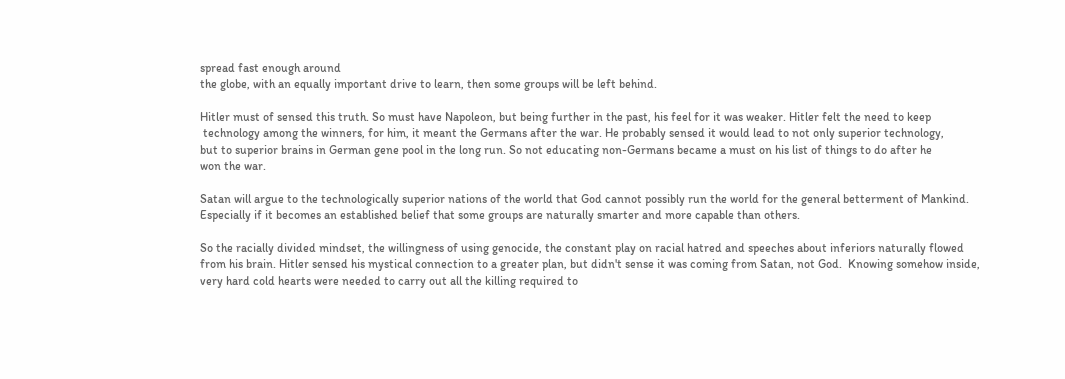spread fast enough around
the globe, with an equally important drive to learn, then some groups will be left behind.

Hitler must of sensed this truth. So must have Napoleon, but being further in the past, his feel for it was weaker. Hitler felt the need to keep
 technology among the winners, for him, it meant the Germans after the war. He probably sensed it would lead to not only superior technology,
but to superior brains in German gene pool in the long run. So not educating non-Germans became a must on his list of things to do after he
won the war.

Satan will argue to the technologically superior nations of the world that God cannot possibly run the world for the general betterment of Mankind.
Especially if it becomes an established belief that some groups are naturally smarter and more capable than others.

So the racially divided mindset, the willingness of using genocide, the constant play on racial hatred and speeches about inferiors naturally flowed
from his brain. Hitler sensed his mystical connection to a greater plan, but didn't sense it was coming from Satan, not God.  Knowing somehow inside,
very hard cold hearts were needed to carry out all the killing required to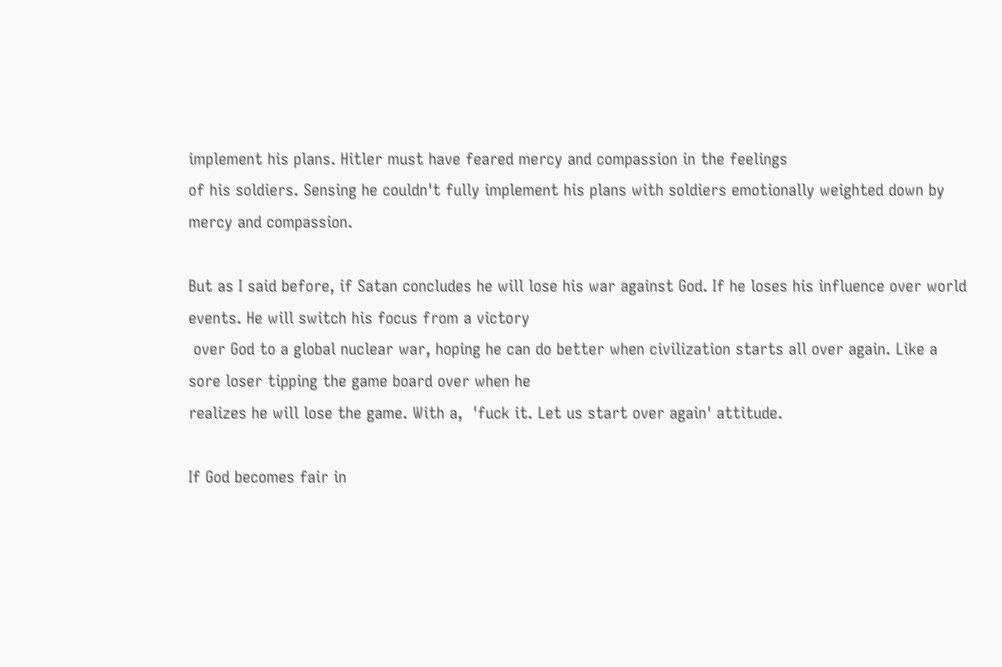implement his plans. Hitler must have feared mercy and compassion in the feelings
of his soldiers. Sensing he couldn't fully implement his plans with soldiers emotionally weighted down by mercy and compassion.

But as I said before, if Satan concludes he will lose his war against God. If he loses his influence over world events. He will switch his focus from a victory
 over God to a global nuclear war, hoping he can do better when civilization starts all over again. Like a sore loser tipping the game board over when he
realizes he will lose the game. With a,  'fuck it. Let us start over again' attitude.

If God becomes fair in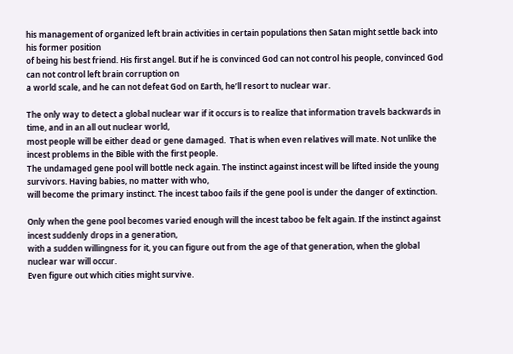his management of organized left brain activities in certain populations then Satan might settle back into his former position
of being his best friend. His first angel. But if he is convinced God can not control his people, convinced God can not control left brain corruption on
a world scale, and he can not defeat God on Earth, he’ll resort to nuclear war.

The only way to detect a global nuclear war if it occurs is to realize that information travels backwards in time, and in an all out nuclear world,
most people will be either dead or gene damaged.  That is when even relatives will mate. Not unlike the incest problems in the Bible with the first people.
The undamaged gene pool will bottle neck again. The instinct against incest will be lifted inside the young survivors. Having babies, no matter with who,
will become the primary instinct. The incest taboo fails if the gene pool is under the danger of extinction.

Only when the gene pool becomes varied enough will the incest taboo be felt again. If the instinct against incest suddenly drops in a generation,
with a sudden willingness for it, you can figure out from the age of that generation, when the global nuclear war will occur.
Even figure out which cities might survive.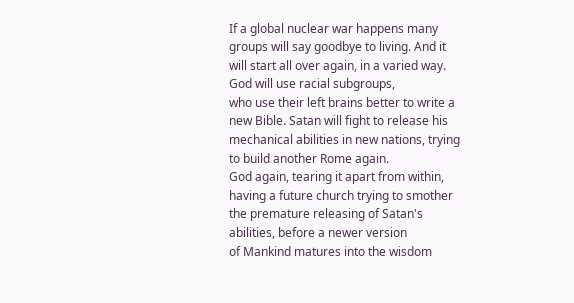If a global nuclear war happens many groups will say goodbye to living. And it will start all over again, in a varied way. God will use racial subgroups,
who use their left brains better to write a new Bible. Satan will fight to release his mechanical abilities in new nations, trying to build another Rome again.
God again, tearing it apart from within, having a future church trying to smother the premature releasing of Satan's abilities, before a newer version
of Mankind matures into the wisdom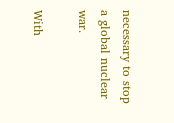necessary to stop a global nuclear war.

With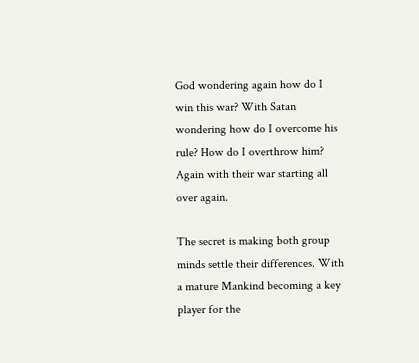God wondering again how do I win this war? With Satan wondering how do I overcome his rule? How do I overthrow him?
Again with their war starting all over again.

The secret is making both group minds settle their differences. With a mature Mankind becoming a key player for the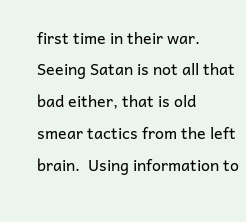first time in their war.
Seeing Satan is not all that bad either, that is old smear tactics from the left brain.  Using information to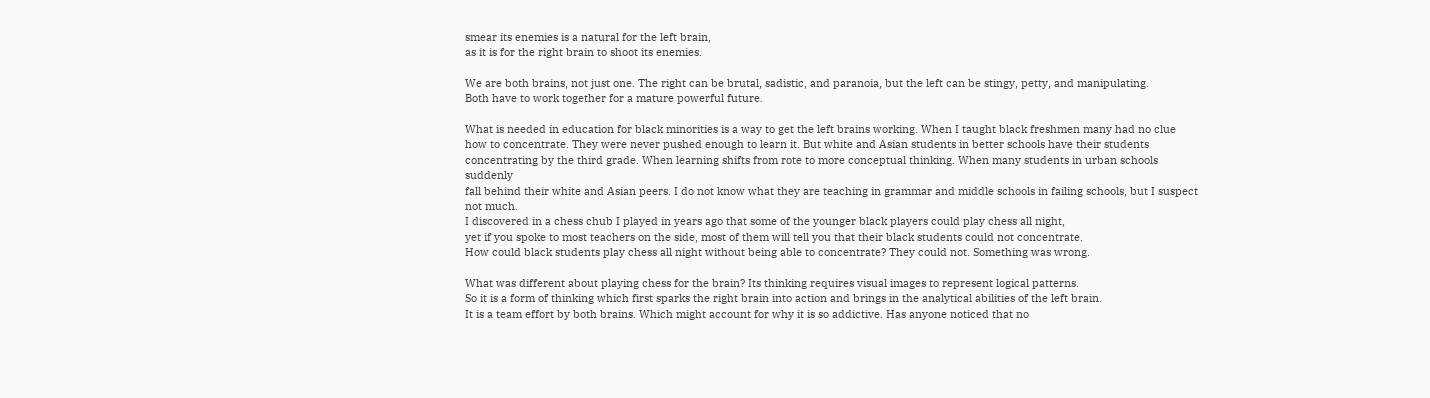smear its enemies is a natural for the left brain,
as it is for the right brain to shoot its enemies.

We are both brains, not just one. The right can be brutal, sadistic, and paranoia, but the left can be stingy, petty, and manipulating.
Both have to work together for a mature powerful future.

What is needed in education for black minorities is a way to get the left brains working. When I taught black freshmen many had no clue
how to concentrate. They were never pushed enough to learn it. But white and Asian students in better schools have their students
concentrating by the third grade. When learning shifts from rote to more conceptual thinking. When many students in urban schools suddenly
fall behind their white and Asian peers. I do not know what they are teaching in grammar and middle schools in failing schools, but I suspect not much.
I discovered in a chess chub I played in years ago that some of the younger black players could play chess all night,
yet if you spoke to most teachers on the side, most of them will tell you that their black students could not concentrate.
How could black students play chess all night without being able to concentrate? They could not. Something was wrong.

What was different about playing chess for the brain? Its thinking requires visual images to represent logical patterns.
So it is a form of thinking which first sparks the right brain into action and brings in the analytical abilities of the left brain.
It is a team effort by both brains. Which might account for why it is so addictive. Has anyone noticed that no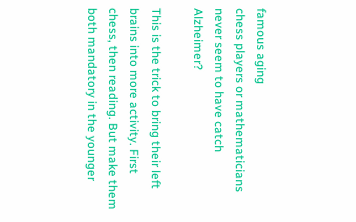famous aging
chess players or mathematicians never seem to have catch Alzheimer?

This is the trick to bring their left brains into more activity. First chess, then reading. But make them both mandatory in the younger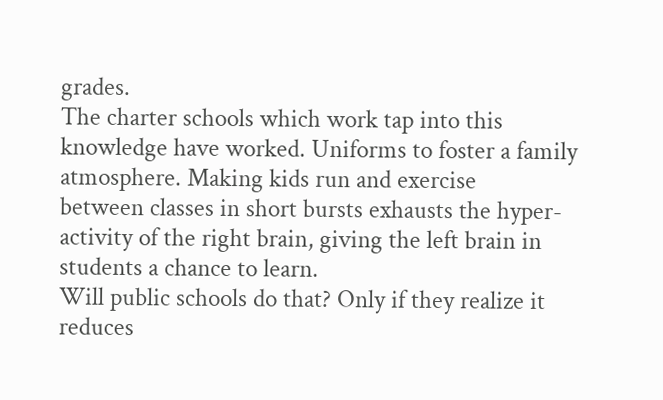grades.
The charter schools which work tap into this knowledge have worked. Uniforms to foster a family atmosphere. Making kids run and exercise
between classes in short bursts exhausts the hyper-activity of the right brain, giving the left brain in students a chance to learn.
Will public schools do that? Only if they realize it reduces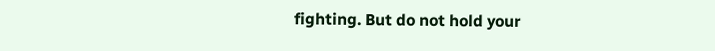fighting. But do not hold your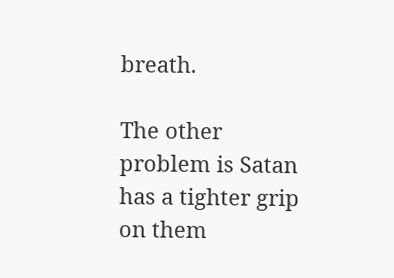breath.

The other problem is Satan has a tighter grip on them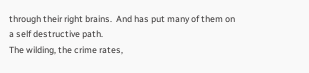through their right brains.  And has put many of them on a self destructive path.
The wilding, the crime rates,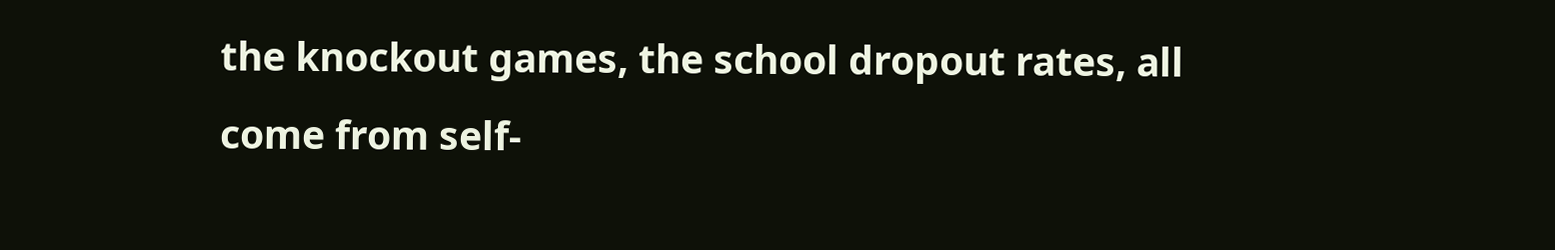the knockout games, the school dropout rates, all come from self-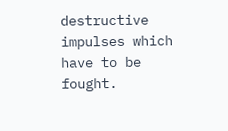destructive impulses which have to be fought.